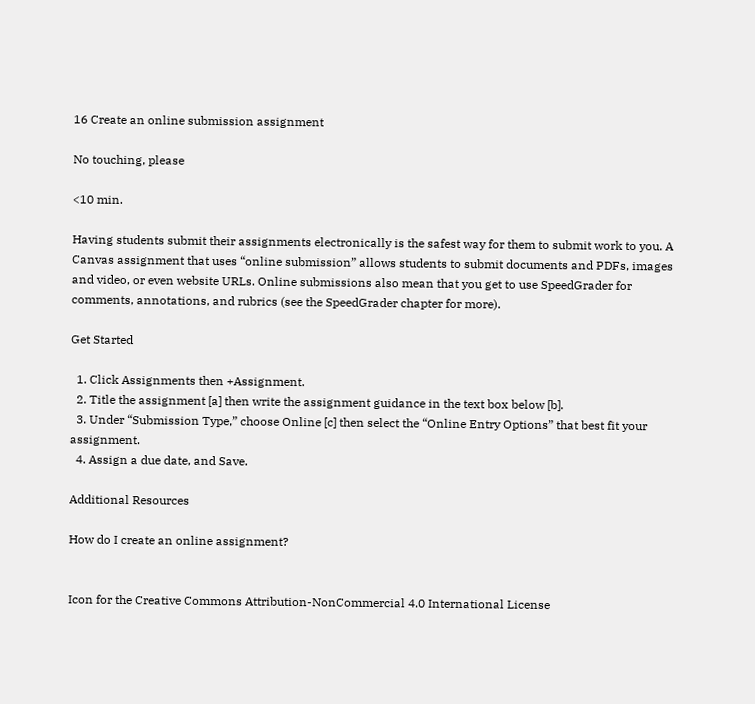16 Create an online submission assignment

No touching, please

<10 min.

Having students submit their assignments electronically is the safest way for them to submit work to you. A Canvas assignment that uses “online submission” allows students to submit documents and PDFs, images and video, or even website URLs. Online submissions also mean that you get to use SpeedGrader for comments, annotations, and rubrics (see the SpeedGrader chapter for more).

Get Started

  1. Click Assignments then +Assignment.
  2. Title the assignment [a] then write the assignment guidance in the text box below [b].
  3. Under “Submission Type,” choose Online [c] then select the “Online Entry Options” that best fit your assignment.
  4. Assign a due date, and Save.

Additional Resources

How do I create an online assignment?


Icon for the Creative Commons Attribution-NonCommercial 4.0 International License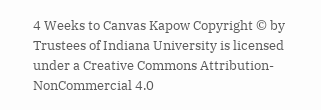4 Weeks to Canvas Kapow Copyright © by Trustees of Indiana University is licensed under a Creative Commons Attribution-NonCommercial 4.0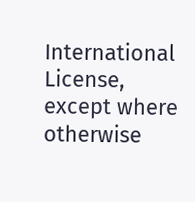International License, except where otherwise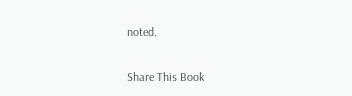noted.

Share This Book